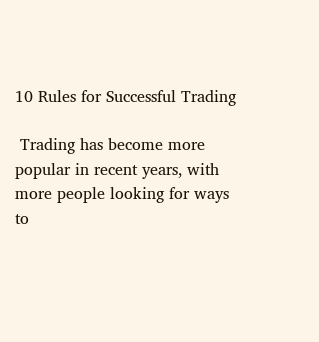10 Rules for Successful Trading

 Trading has become more popular in recent years, with more people looking for ways to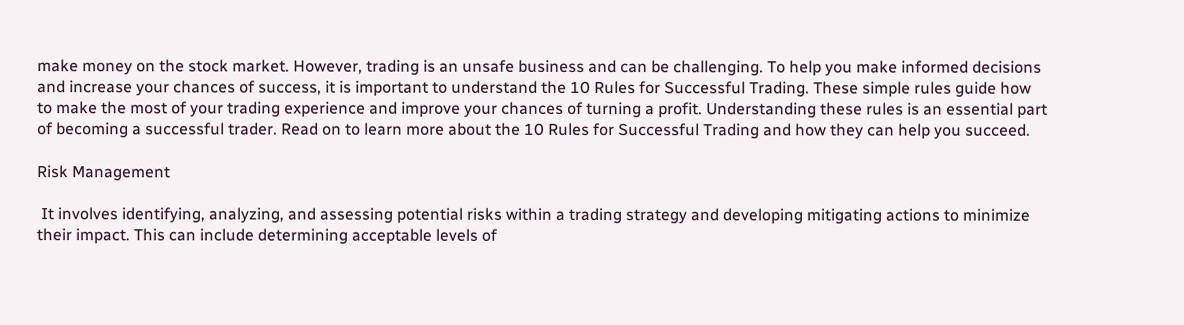make money on the stock market. However, trading is an unsafe business and can be challenging. To help you make informed decisions and increase your chances of success, it is important to understand the 10 Rules for Successful Trading. These simple rules guide how to make the most of your trading experience and improve your chances of turning a profit. Understanding these rules is an essential part of becoming a successful trader. Read on to learn more about the 10 Rules for Successful Trading and how they can help you succeed.

Risk Management

 It involves identifying, analyzing, and assessing potential risks within a trading strategy and developing mitigating actions to minimize their impact. This can include determining acceptable levels of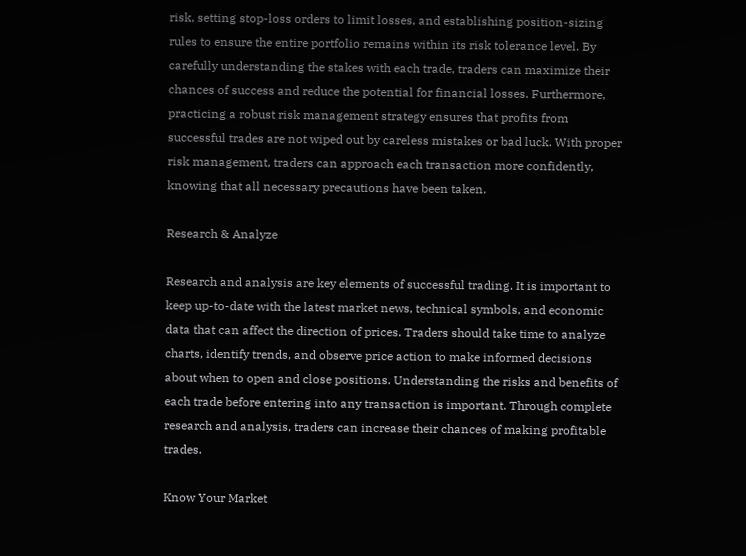risk, setting stop-loss orders to limit losses, and establishing position-sizing rules to ensure the entire portfolio remains within its risk tolerance level. By carefully understanding the stakes with each trade, traders can maximize their chances of success and reduce the potential for financial losses. Furthermore, practicing a robust risk management strategy ensures that profits from successful trades are not wiped out by careless mistakes or bad luck. With proper risk management, traders can approach each transaction more confidently, knowing that all necessary precautions have been taken.

Research & Analyze

Research and analysis are key elements of successful trading. It is important to keep up-to-date with the latest market news, technical symbols, and economic data that can affect the direction of prices. Traders should take time to analyze charts, identify trends, and observe price action to make informed decisions about when to open and close positions. Understanding the risks and benefits of each trade before entering into any transaction is important. Through complete research and analysis, traders can increase their chances of making profitable trades.

Know Your Market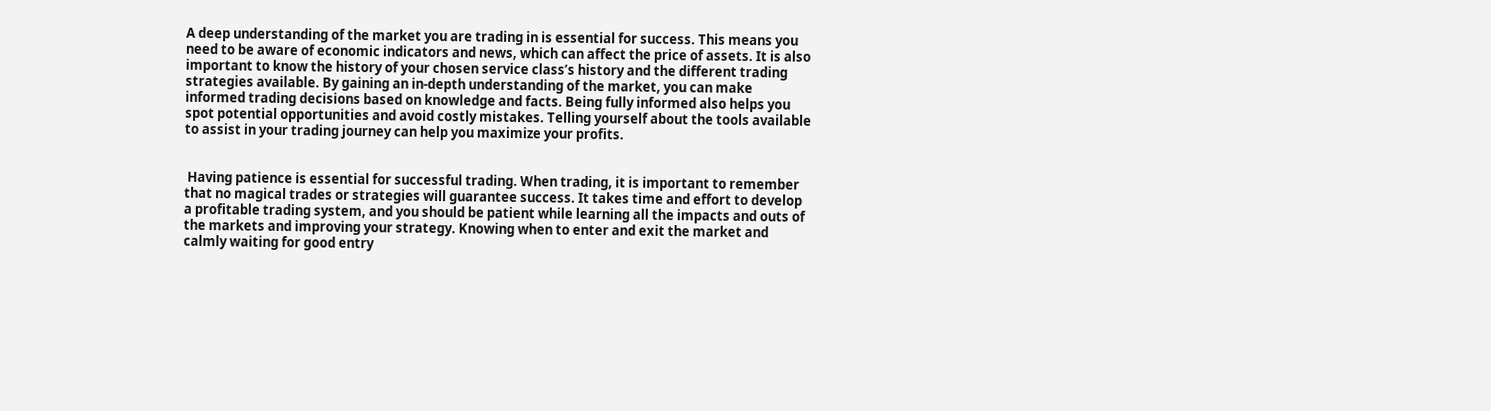A deep understanding of the market you are trading in is essential for success. This means you need to be aware of economic indicators and news, which can affect the price of assets. It is also important to know the history of your chosen service class’s history and the different trading strategies available. By gaining an in-depth understanding of the market, you can make informed trading decisions based on knowledge and facts. Being fully informed also helps you spot potential opportunities and avoid costly mistakes. Telling yourself about the tools available to assist in your trading journey can help you maximize your profits.


 Having patience is essential for successful trading. When trading, it is important to remember that no magical trades or strategies will guarantee success. It takes time and effort to develop a profitable trading system, and you should be patient while learning all the impacts and outs of the markets and improving your strategy. Knowing when to enter and exit the market and calmly waiting for good entry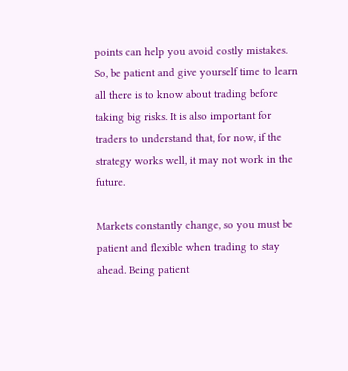points can help you avoid costly mistakes. So, be patient and give yourself time to learn all there is to know about trading before taking big risks. It is also important for traders to understand that, for now, if the strategy works well, it may not work in the future.

Markets constantly change, so you must be patient and flexible when trading to stay ahead. Being patient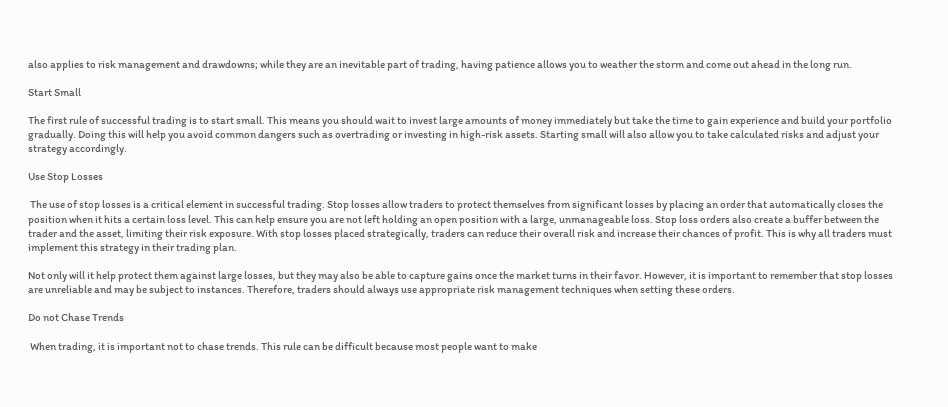also applies to risk management and drawdowns; while they are an inevitable part of trading, having patience allows you to weather the storm and come out ahead in the long run.

Start Small

The first rule of successful trading is to start small. This means you should wait to invest large amounts of money immediately but take the time to gain experience and build your portfolio gradually. Doing this will help you avoid common dangers such as overtrading or investing in high-risk assets. Starting small will also allow you to take calculated risks and adjust your strategy accordingly.

Use Stop Losses

 The use of stop losses is a critical element in successful trading. Stop losses allow traders to protect themselves from significant losses by placing an order that automatically closes the position when it hits a certain loss level. This can help ensure you are not left holding an open position with a large, unmanageable loss. Stop loss orders also create a buffer between the trader and the asset, limiting their risk exposure. With stop losses placed strategically, traders can reduce their overall risk and increase their chances of profit. This is why all traders must implement this strategy in their trading plan.

Not only will it help protect them against large losses, but they may also be able to capture gains once the market turns in their favor. However, it is important to remember that stop losses are unreliable and may be subject to instances. Therefore, traders should always use appropriate risk management techniques when setting these orders.

Do not Chase Trends

 When trading, it is important not to chase trends. This rule can be difficult because most people want to make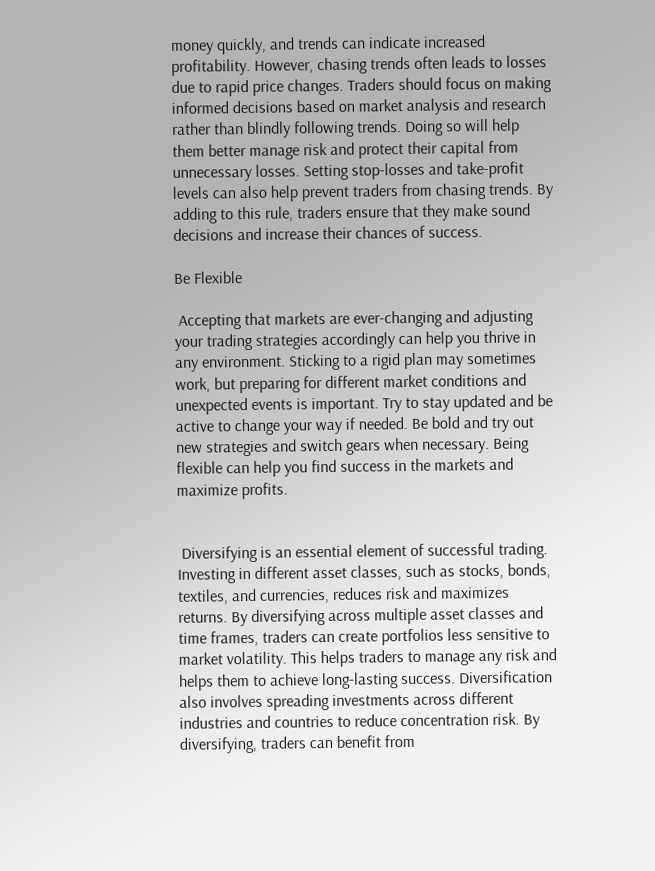money quickly, and trends can indicate increased profitability. However, chasing trends often leads to losses due to rapid price changes. Traders should focus on making informed decisions based on market analysis and research rather than blindly following trends. Doing so will help them better manage risk and protect their capital from unnecessary losses. Setting stop-losses and take-profit levels can also help prevent traders from chasing trends. By adding to this rule, traders ensure that they make sound decisions and increase their chances of success.

Be Flexible

 Accepting that markets are ever-changing and adjusting your trading strategies accordingly can help you thrive in any environment. Sticking to a rigid plan may sometimes work, but preparing for different market conditions and unexpected events is important. Try to stay updated and be active to change your way if needed. Be bold and try out new strategies and switch gears when necessary. Being flexible can help you find success in the markets and maximize profits.


 Diversifying is an essential element of successful trading. Investing in different asset classes, such as stocks, bonds, textiles, and currencies, reduces risk and maximizes returns. By diversifying across multiple asset classes and time frames, traders can create portfolios less sensitive to market volatility. This helps traders to manage any risk and helps them to achieve long-lasting success. Diversification also involves spreading investments across different industries and countries to reduce concentration risk. By diversifying, traders can benefit from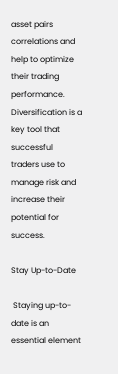asset pairs correlations and help to optimize their trading performance. Diversification is a key tool that successful traders use to manage risk and increase their potential for success.

Stay Up-to-Date

 Staying up-to-date is an essential element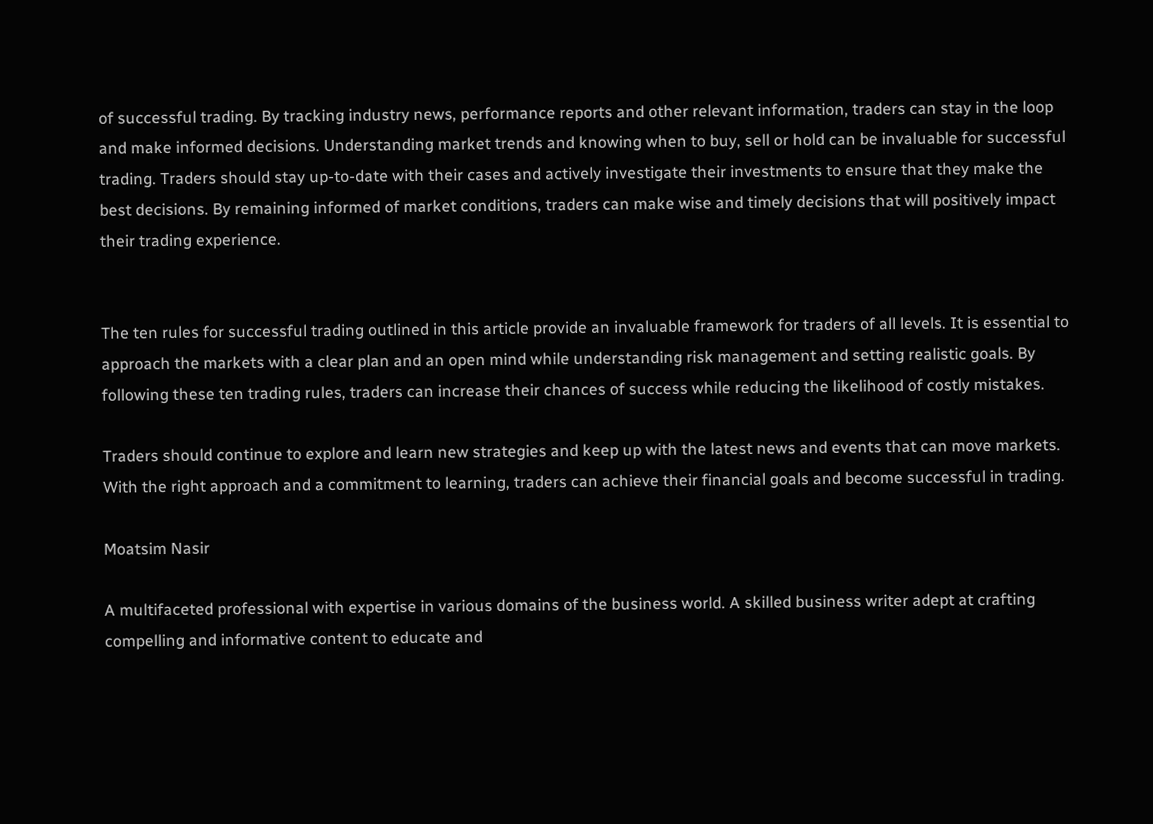of successful trading. By tracking industry news, performance reports and other relevant information, traders can stay in the loop and make informed decisions. Understanding market trends and knowing when to buy, sell or hold can be invaluable for successful trading. Traders should stay up-to-date with their cases and actively investigate their investments to ensure that they make the best decisions. By remaining informed of market conditions, traders can make wise and timely decisions that will positively impact their trading experience.


The ten rules for successful trading outlined in this article provide an invaluable framework for traders of all levels. It is essential to approach the markets with a clear plan and an open mind while understanding risk management and setting realistic goals. By following these ten trading rules, traders can increase their chances of success while reducing the likelihood of costly mistakes.

Traders should continue to explore and learn new strategies and keep up with the latest news and events that can move markets. With the right approach and a commitment to learning, traders can achieve their financial goals and become successful in trading.

Moatsim Nasir

A multifaceted professional with expertise in various domains of the business world. A skilled business writer adept at crafting compelling and informative content to educate and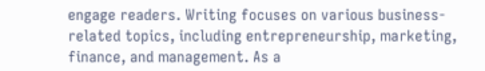engage readers. Writing focuses on various business-related topics, including entrepreneurship, marketing, finance, and management. As a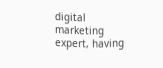digital marketing expert, having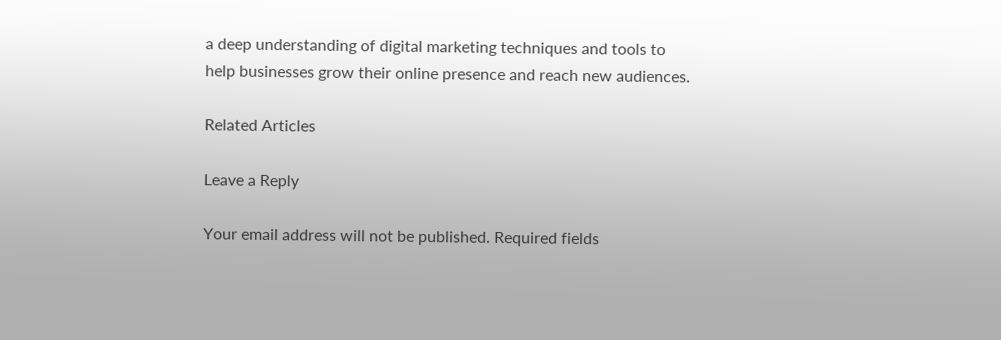a deep understanding of digital marketing techniques and tools to help businesses grow their online presence and reach new audiences.

Related Articles

Leave a Reply

Your email address will not be published. Required fields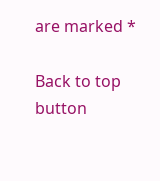are marked *

Back to top button